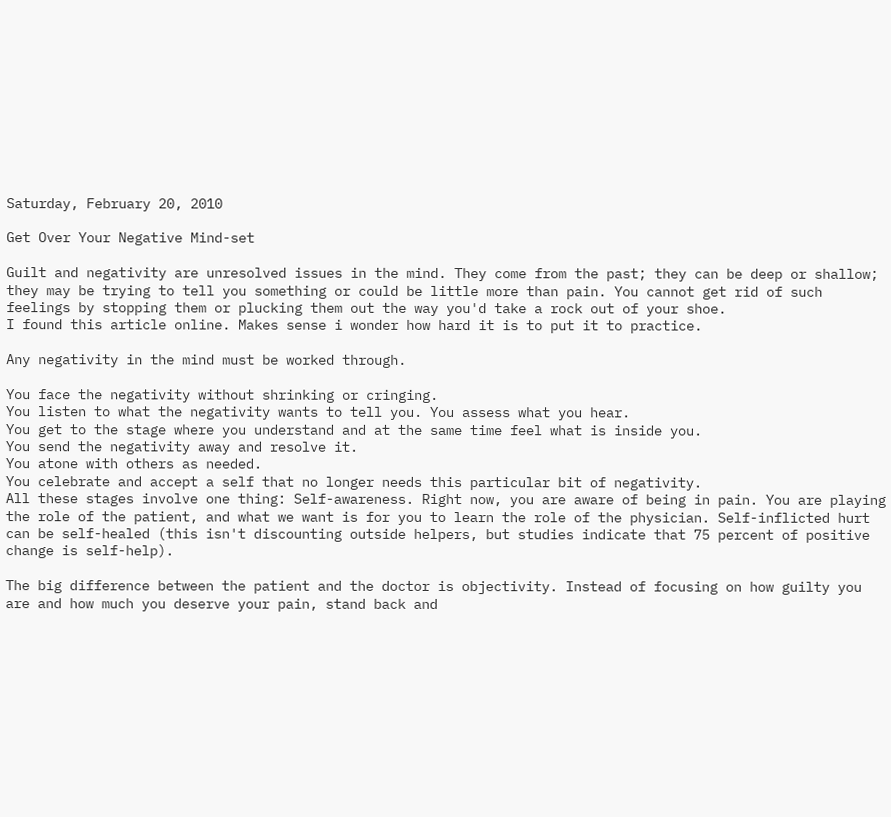Saturday, February 20, 2010

Get Over Your Negative Mind-set

Guilt and negativity are unresolved issues in the mind. They come from the past; they can be deep or shallow; they may be trying to tell you something or could be little more than pain. You cannot get rid of such feelings by stopping them or plucking them out the way you'd take a rock out of your shoe.
I found this article online. Makes sense i wonder how hard it is to put it to practice.

Any negativity in the mind must be worked through.

You face the negativity without shrinking or cringing.
You listen to what the negativity wants to tell you. You assess what you hear.
You get to the stage where you understand and at the same time feel what is inside you.
You send the negativity away and resolve it.
You atone with others as needed.
You celebrate and accept a self that no longer needs this particular bit of negativity.
All these stages involve one thing: Self-awareness. Right now, you are aware of being in pain. You are playing the role of the patient, and what we want is for you to learn the role of the physician. Self-inflicted hurt can be self-healed (this isn't discounting outside helpers, but studies indicate that 75 percent of positive change is self-help).

The big difference between the patient and the doctor is objectivity. Instead of focusing on how guilty you are and how much you deserve your pain, stand back and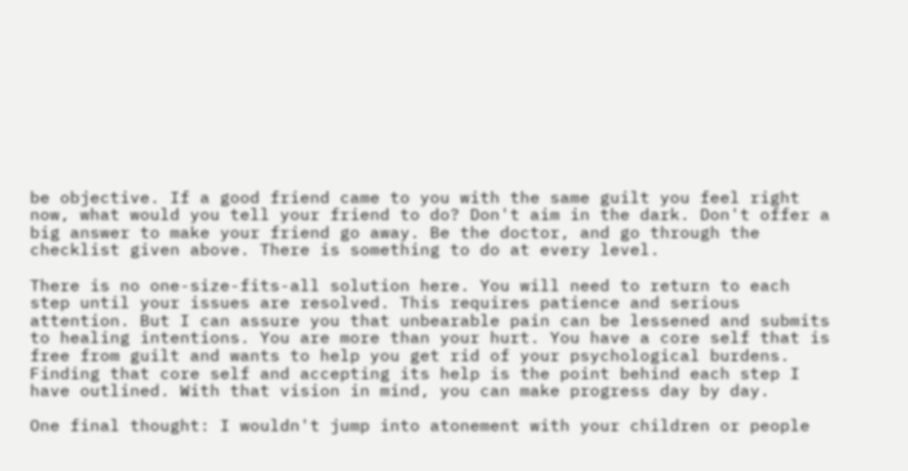be objective. If a good friend came to you with the same guilt you feel right now, what would you tell your friend to do? Don't aim in the dark. Don't offer a big answer to make your friend go away. Be the doctor, and go through the checklist given above. There is something to do at every level.

There is no one-size-fits-all solution here. You will need to return to each step until your issues are resolved. This requires patience and serious attention. But I can assure you that unbearable pain can be lessened and submits to healing intentions. You are more than your hurt. You have a core self that is free from guilt and wants to help you get rid of your psychological burdens. Finding that core self and accepting its help is the point behind each step I have outlined. With that vision in mind, you can make progress day by day.

One final thought: I wouldn't jump into atonement with your children or people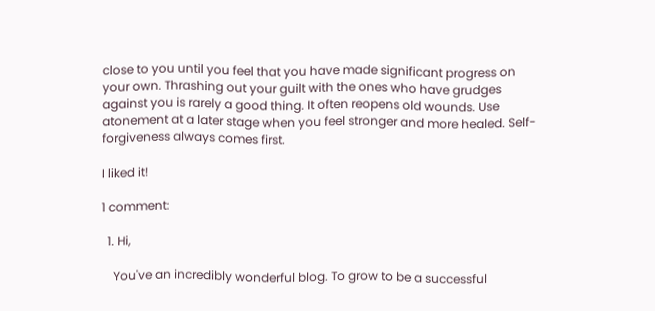close to you until you feel that you have made significant progress on your own. Thrashing out your guilt with the ones who have grudges against you is rarely a good thing. It often reopens old wounds. Use atonement at a later stage when you feel stronger and more healed. Self-forgiveness always comes first.

I liked it!

1 comment:

  1. Hi,

    You've an incredibly wonderful blog. To grow to be a successful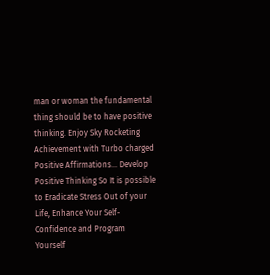man or woman the fundamental thing should be to have positive thinking. Enjoy Sky Rocketing Achievement with Turbo charged Positive Affirmations... Develop Positive Thinking So It is possible to Eradicate Stress Out of your Life, Enhance Your Self-Confidence and Program Yourself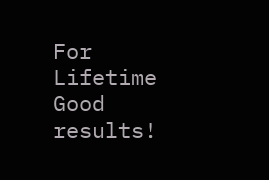For Lifetime Good results!